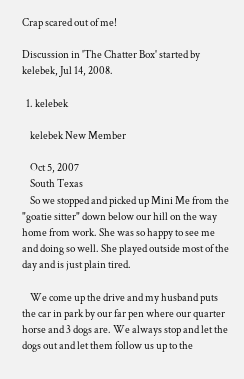Crap scared out of me!

Discussion in 'The Chatter Box' started by kelebek, Jul 14, 2008.

  1. kelebek

    kelebek New Member

    Oct 5, 2007
    South Texas
    So we stopped and picked up Mini Me from the "goatie sitter" down below our hill on the way home from work. She was so happy to see me and doing so well. She played outside most of the day and is just plain tired.

    We come up the drive and my husband puts the car in park by our far pen where our quarter horse and 3 dogs are. We always stop and let the dogs out and let them follow us up to the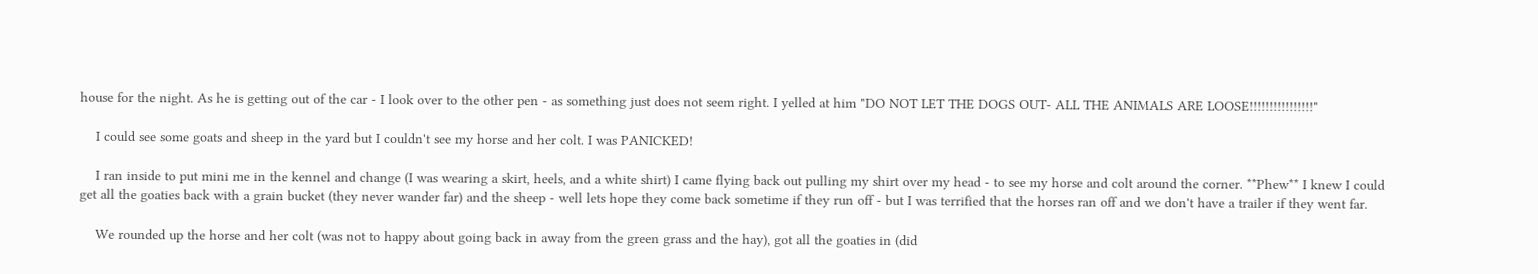house for the night. As he is getting out of the car - I look over to the other pen - as something just does not seem right. I yelled at him "DO NOT LET THE DOGS OUT- ALL THE ANIMALS ARE LOOSE!!!!!!!!!!!!!!!!"

    I could see some goats and sheep in the yard but I couldn't see my horse and her colt. I was PANICKED!

    I ran inside to put mini me in the kennel and change (I was wearing a skirt, heels, and a white shirt) I came flying back out pulling my shirt over my head - to see my horse and colt around the corner. **Phew** I knew I could get all the goaties back with a grain bucket (they never wander far) and the sheep - well lets hope they come back sometime if they run off - but I was terrified that the horses ran off and we don't have a trailer if they went far.

    We rounded up the horse and her colt (was not to happy about going back in away from the green grass and the hay), got all the goaties in (did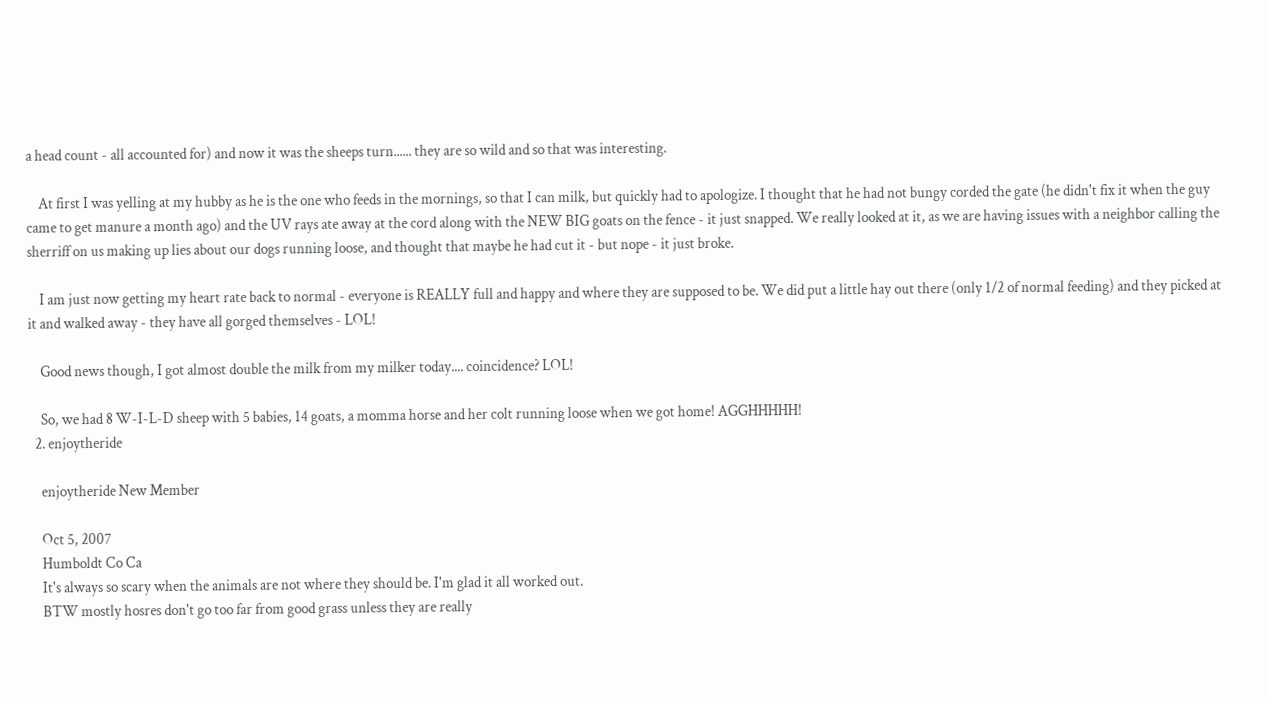a head count - all accounted for) and now it was the sheeps turn...... they are so wild and so that was interesting.

    At first I was yelling at my hubby as he is the one who feeds in the mornings, so that I can milk, but quickly had to apologize. I thought that he had not bungy corded the gate (he didn't fix it when the guy came to get manure a month ago) and the UV rays ate away at the cord along with the NEW BIG goats on the fence - it just snapped. We really looked at it, as we are having issues with a neighbor calling the sherriff on us making up lies about our dogs running loose, and thought that maybe he had cut it - but nope - it just broke.

    I am just now getting my heart rate back to normal - everyone is REALLY full and happy and where they are supposed to be. We did put a little hay out there (only 1/2 of normal feeding) and they picked at it and walked away - they have all gorged themselves - LOL!

    Good news though, I got almost double the milk from my milker today.... coincidence? LOL!

    So, we had 8 W-I-L-D sheep with 5 babies, 14 goats, a momma horse and her colt running loose when we got home! AGGHHHHH!
  2. enjoytheride

    enjoytheride New Member

    Oct 5, 2007
    Humboldt Co Ca
    It's always so scary when the animals are not where they should be. I'm glad it all worked out.
    BTW mostly hosres don't go too far from good grass unless they are really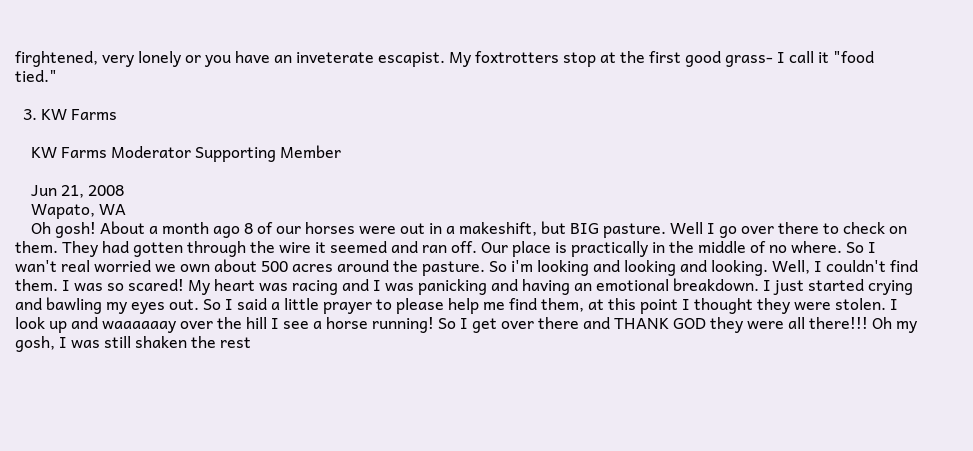firghtened, very lonely or you have an inveterate escapist. My foxtrotters stop at the first good grass- I call it "food tied."

  3. KW Farms

    KW Farms Moderator Supporting Member

    Jun 21, 2008
    Wapato, WA
    Oh gosh! About a month ago 8 of our horses were out in a makeshift, but BIG pasture. Well I go over there to check on them. They had gotten through the wire it seemed and ran off. Our place is practically in the middle of no where. So I wan't real worried we own about 500 acres around the pasture. So i'm looking and looking and looking. Well, I couldn't find them. I was so scared! My heart was racing and I was panicking and having an emotional breakdown. I just started crying and bawling my eyes out. So I said a little prayer to please help me find them, at this point I thought they were stolen. I look up and waaaaaay over the hill I see a horse running! So I get over there and THANK GOD they were all there!!! Oh my gosh, I was still shaken the rest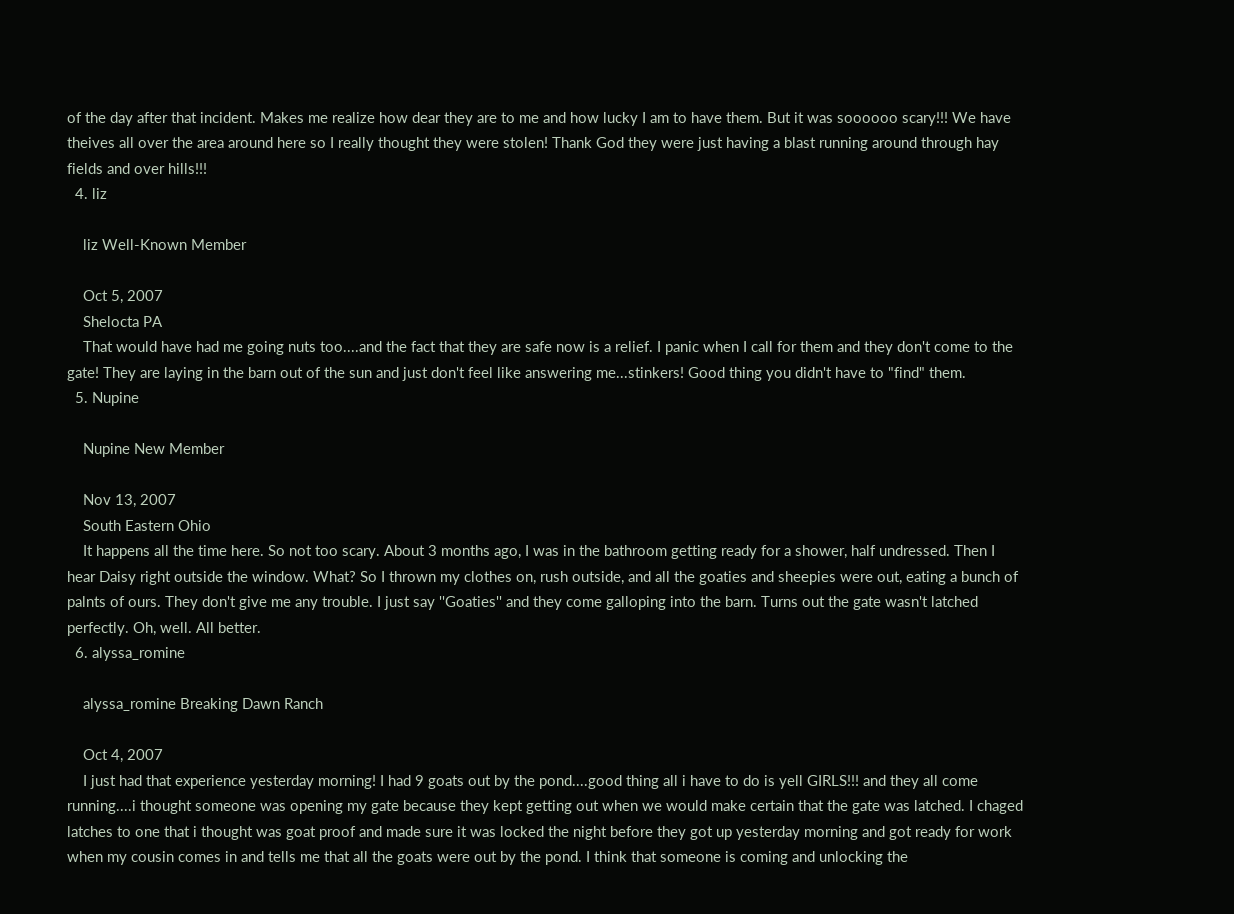of the day after that incident. Makes me realize how dear they are to me and how lucky I am to have them. But it was soooooo scary!!! We have theives all over the area around here so I really thought they were stolen! Thank God they were just having a blast running around through hay fields and over hills!!!
  4. liz

    liz Well-Known Member

    Oct 5, 2007
    Shelocta PA
    That would have had me going nuts too....and the fact that they are safe now is a relief. I panic when I call for them and they don't come to the gate! They are laying in the barn out of the sun and just don't feel like answering me...stinkers! Good thing you didn't have to "find" them.
  5. Nupine

    Nupine New Member

    Nov 13, 2007
    South Eastern Ohio
    It happens all the time here. So not too scary. About 3 months ago, I was in the bathroom getting ready for a shower, half undressed. Then I hear Daisy right outside the window. What? So I thrown my clothes on, rush outside, and all the goaties and sheepies were out, eating a bunch of palnts of ours. They don't give me any trouble. I just say ''Goaties'' and they come galloping into the barn. Turns out the gate wasn't latched perfectly. Oh, well. All better.
  6. alyssa_romine

    alyssa_romine Breaking Dawn Ranch

    Oct 4, 2007
    I just had that experience yesterday morning! I had 9 goats out by the pond....good thing all i have to do is yell GIRLS!!! and they all come running....i thought someone was opening my gate because they kept getting out when we would make certain that the gate was latched. I chaged latches to one that i thought was goat proof and made sure it was locked the night before they got up yesterday morning and got ready for work when my cousin comes in and tells me that all the goats were out by the pond. I think that someone is coming and unlocking the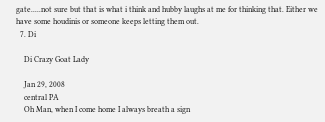gate.....not sure but that is what i think and hubby laughs at me for thinking that. Either we have some houdinis or someone keeps letting them out.
  7. Di

    Di Crazy Goat Lady

    Jan 29, 2008
    central PA
    Oh Man, when I come home I always breath a sign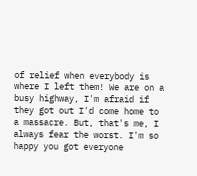of relief when everybody is where I left them! We are on a busy highway, I'm afraid if they got out I'd come home to a massacre. But, that's me, I always fear the worst. I'm so happy you got everyone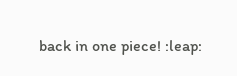back in one piece! :leap: